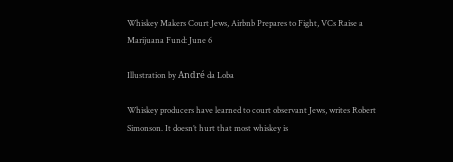Whiskey Makers Court Jews, Airbnb Prepares to Fight, VCs Raise a Marijuana Fund: June 6

Illustration by André da Loba

Whiskey producers have learned to court observant Jews, writes Robert Simonson. It doesn’t hurt that most whiskey is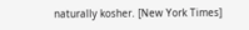naturally kosher. [New York Times]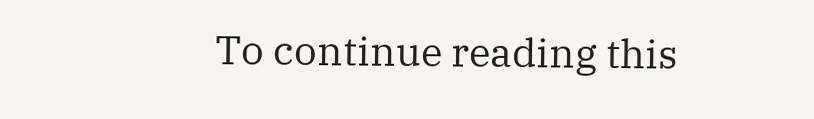To continue reading this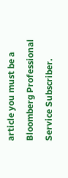article you must be a Bloomberg Professional Service Subscriber.